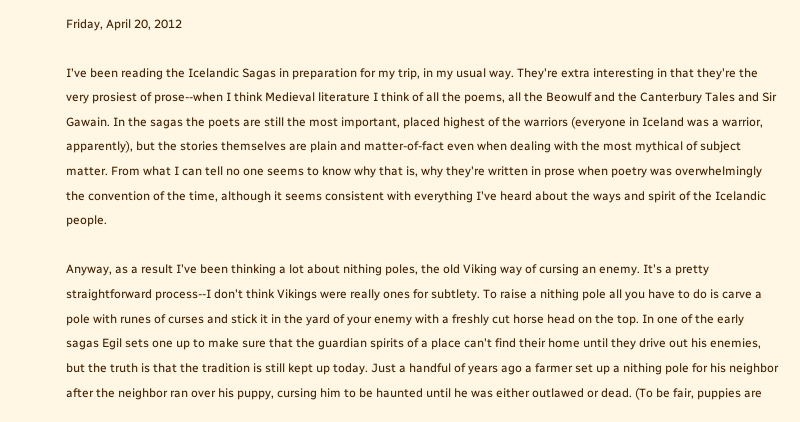Friday, April 20, 2012

I've been reading the Icelandic Sagas in preparation for my trip, in my usual way. They're extra interesting in that they're the very prosiest of prose--when I think Medieval literature I think of all the poems, all the Beowulf and the Canterbury Tales and Sir Gawain. In the sagas the poets are still the most important, placed highest of the warriors (everyone in Iceland was a warrior, apparently), but the stories themselves are plain and matter-of-fact even when dealing with the most mythical of subject matter. From what I can tell no one seems to know why that is, why they're written in prose when poetry was overwhelmingly the convention of the time, although it seems consistent with everything I've heard about the ways and spirit of the Icelandic people.

Anyway, as a result I've been thinking a lot about nithing poles, the old Viking way of cursing an enemy. It's a pretty straightforward process--I don't think Vikings were really ones for subtlety. To raise a nithing pole all you have to do is carve a pole with runes of curses and stick it in the yard of your enemy with a freshly cut horse head on the top. In one of the early sagas Egil sets one up to make sure that the guardian spirits of a place can't find their home until they drive out his enemies, but the truth is that the tradition is still kept up today. Just a handful of years ago a farmer set up a nithing pole for his neighbor after the neighbor ran over his puppy, cursing him to be haunted until he was either outlawed or dead. (To be fair, puppies are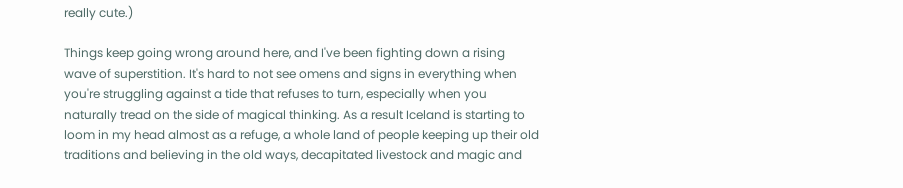really cute.)

Things keep going wrong around here, and I've been fighting down a rising wave of superstition. It's hard to not see omens and signs in everything when you're struggling against a tide that refuses to turn, especially when you naturally tread on the side of magical thinking. As a result Iceland is starting to loom in my head almost as a refuge, a whole land of people keeping up their old traditions and believing in the old ways, decapitated livestock and magic and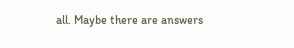all. Maybe there are answers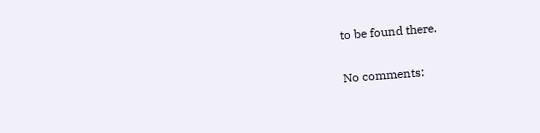to be found there.

No comments: